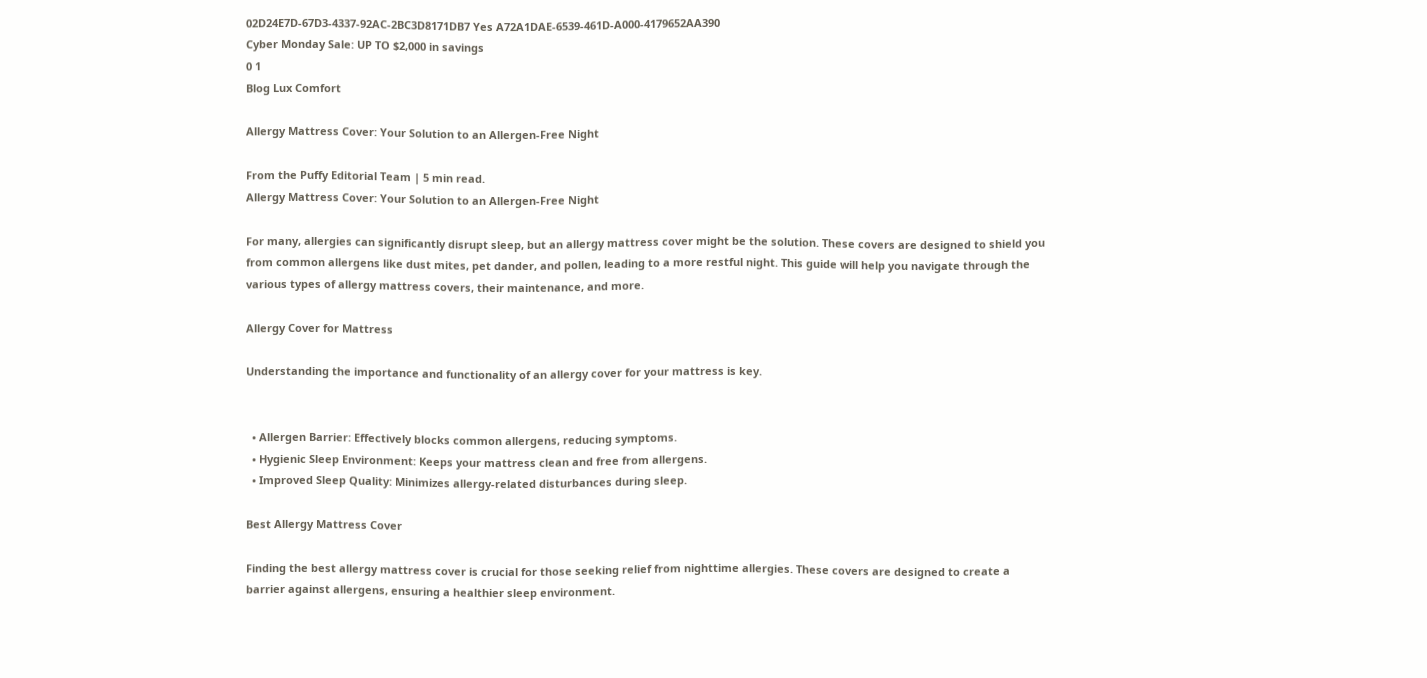02D24E7D-67D3-4337-92AC-2BC3D8171DB7 Yes A72A1DAE-6539-461D-A000-4179652AA390
Cyber Monday Sale: UP TO $2,000 in savings
0 1
Blog Lux Comfort

Allergy Mattress Cover: Your Solution to an Allergen-Free Night

From the Puffy Editorial Team | 5 min read.
Allergy Mattress Cover: Your Solution to an Allergen-Free Night

For many, allergies can significantly disrupt sleep, but an allergy mattress cover might be the solution. These covers are designed to shield you from common allergens like dust mites, pet dander, and pollen, leading to a more restful night. This guide will help you navigate through the various types of allergy mattress covers, their maintenance, and more.

Allergy Cover for Mattress

Understanding the importance and functionality of an allergy cover for your mattress is key.


  • Allergen Barrier: Effectively blocks common allergens, reducing symptoms.
  • Hygienic Sleep Environment: Keeps your mattress clean and free from allergens.
  • Improved Sleep Quality: Minimizes allergy-related disturbances during sleep.

Best Allergy Mattress Cover

Finding the best allergy mattress cover is crucial for those seeking relief from nighttime allergies. These covers are designed to create a barrier against allergens, ensuring a healthier sleep environment.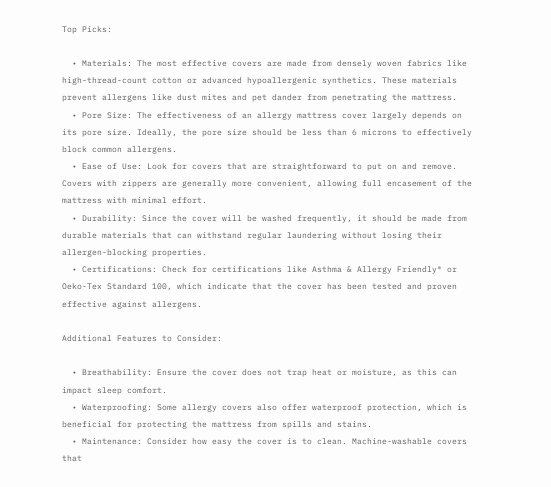Top Picks:

  • Materials: The most effective covers are made from densely woven fabrics like high-thread-count cotton or advanced hypoallergenic synthetics. These materials prevent allergens like dust mites and pet dander from penetrating the mattress.
  • Pore Size: The effectiveness of an allergy mattress cover largely depends on its pore size. Ideally, the pore size should be less than 6 microns to effectively block common allergens.
  • Ease of Use: Look for covers that are straightforward to put on and remove. Covers with zippers are generally more convenient, allowing full encasement of the mattress with minimal effort.
  • Durability: Since the cover will be washed frequently, it should be made from durable materials that can withstand regular laundering without losing their allergen-blocking properties.
  • Certifications: Check for certifications like Asthma & Allergy Friendly® or Oeko-Tex Standard 100, which indicate that the cover has been tested and proven effective against allergens.

Additional Features to Consider:

  • Breathability: Ensure the cover does not trap heat or moisture, as this can impact sleep comfort.
  • Waterproofing: Some allergy covers also offer waterproof protection, which is beneficial for protecting the mattress from spills and stains.
  • Maintenance: Consider how easy the cover is to clean. Machine-washable covers that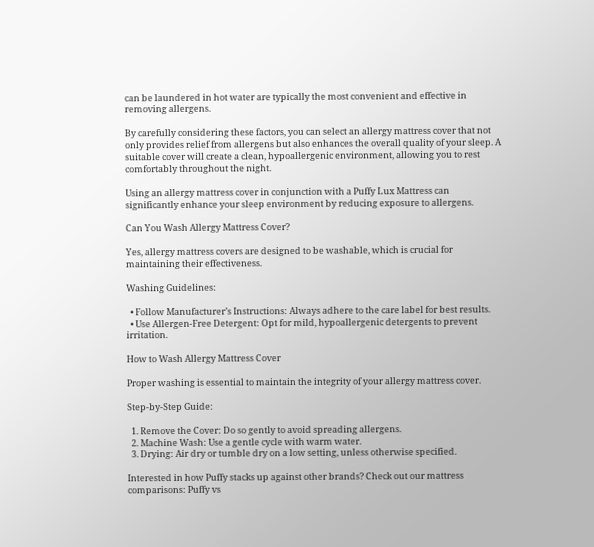can be laundered in hot water are typically the most convenient and effective in removing allergens.

By carefully considering these factors, you can select an allergy mattress cover that not only provides relief from allergens but also enhances the overall quality of your sleep. A suitable cover will create a clean, hypoallergenic environment, allowing you to rest comfortably throughout the night.

Using an allergy mattress cover in conjunction with a Puffy Lux Mattress can significantly enhance your sleep environment by reducing exposure to allergens.

Can You Wash Allergy Mattress Cover?

Yes, allergy mattress covers are designed to be washable, which is crucial for maintaining their effectiveness.

Washing Guidelines:

  • Follow Manufacturer’s Instructions: Always adhere to the care label for best results.
  • Use Allergen-Free Detergent: Opt for mild, hypoallergenic detergents to prevent irritation.

How to Wash Allergy Mattress Cover

Proper washing is essential to maintain the integrity of your allergy mattress cover.

Step-by-Step Guide:

  1. Remove the Cover: Do so gently to avoid spreading allergens.
  2. Machine Wash: Use a gentle cycle with warm water.
  3. Drying: Air dry or tumble dry on a low setting, unless otherwise specified.

Interested in how Puffy stacks up against other brands? Check out our mattress comparisons: Puffy vs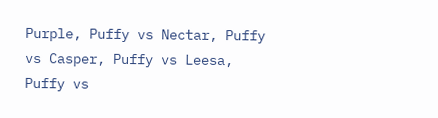Purple, Puffy vs Nectar, Puffy vs Casper, Puffy vs Leesa, Puffy vs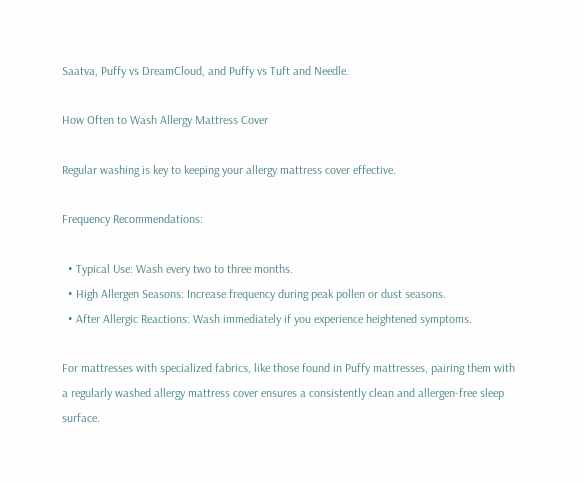Saatva, Puffy vs DreamCloud, and Puffy vs Tuft and Needle.

How Often to Wash Allergy Mattress Cover

Regular washing is key to keeping your allergy mattress cover effective.

Frequency Recommendations:

  • Typical Use: Wash every two to three months.
  • High Allergen Seasons: Increase frequency during peak pollen or dust seasons.
  • After Allergic Reactions: Wash immediately if you experience heightened symptoms.

For mattresses with specialized fabrics, like those found in Puffy mattresses, pairing them with a regularly washed allergy mattress cover ensures a consistently clean and allergen-free sleep surface.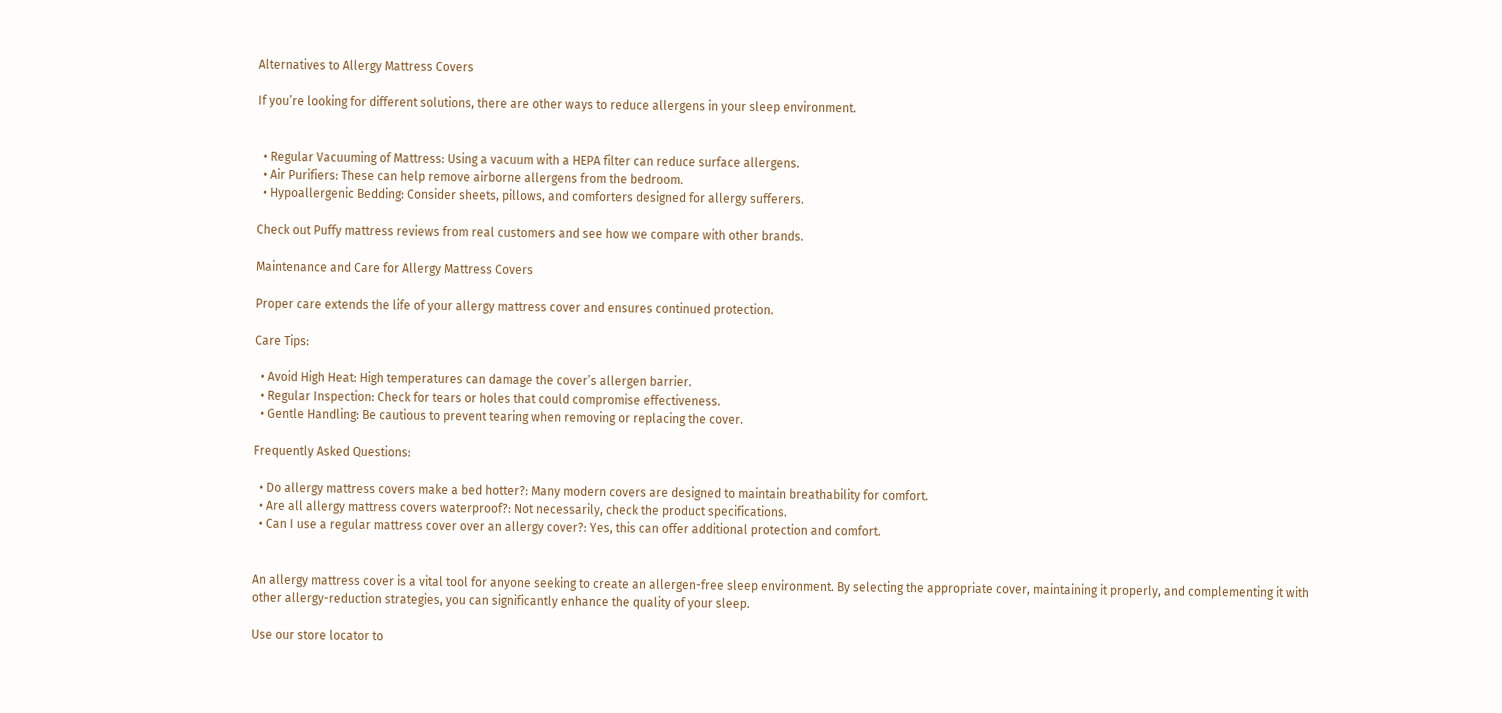Alternatives to Allergy Mattress Covers

If you’re looking for different solutions, there are other ways to reduce allergens in your sleep environment.


  • Regular Vacuuming of Mattress: Using a vacuum with a HEPA filter can reduce surface allergens.
  • Air Purifiers: These can help remove airborne allergens from the bedroom.
  • Hypoallergenic Bedding: Consider sheets, pillows, and comforters designed for allergy sufferers.

Check out Puffy mattress reviews from real customers and see how we compare with other brands.

Maintenance and Care for Allergy Mattress Covers

Proper care extends the life of your allergy mattress cover and ensures continued protection.

Care Tips:

  • Avoid High Heat: High temperatures can damage the cover’s allergen barrier.
  • Regular Inspection: Check for tears or holes that could compromise effectiveness.
  • Gentle Handling: Be cautious to prevent tearing when removing or replacing the cover.

Frequently Asked Questions:

  • Do allergy mattress covers make a bed hotter?: Many modern covers are designed to maintain breathability for comfort.
  • Are all allergy mattress covers waterproof?: Not necessarily, check the product specifications.
  • Can I use a regular mattress cover over an allergy cover?: Yes, this can offer additional protection and comfort.


An allergy mattress cover is a vital tool for anyone seeking to create an allergen-free sleep environment. By selecting the appropriate cover, maintaining it properly, and complementing it with other allergy-reduction strategies, you can significantly enhance the quality of your sleep.

Use our store locator to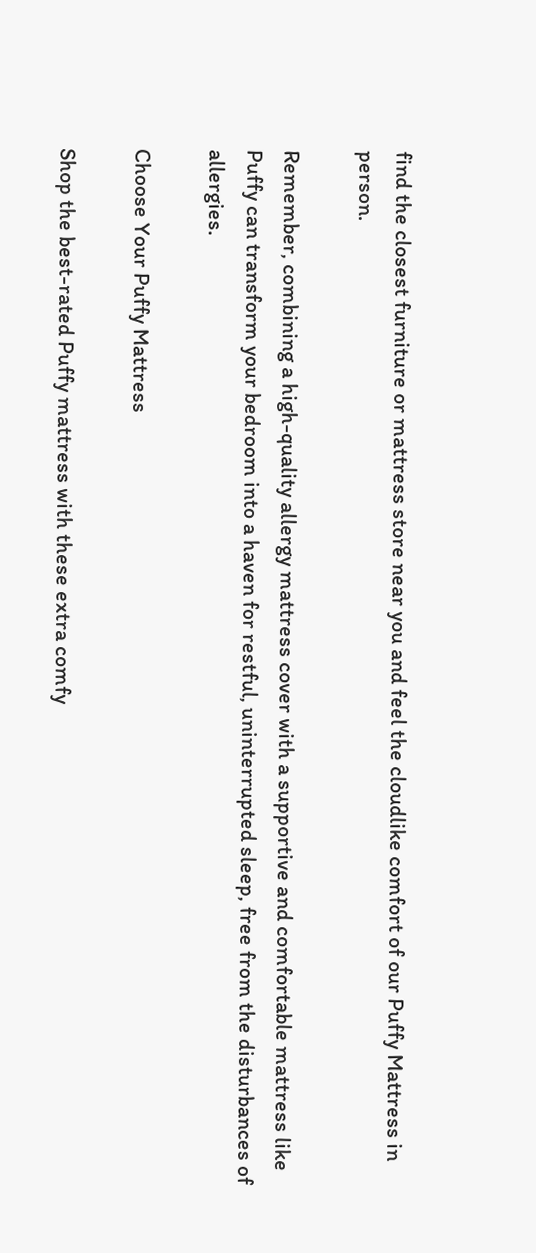find the closest furniture or mattress store near you and feel the cloudlike comfort of our Puffy Mattress in person.

Remember, combining a high-quality allergy mattress cover with a supportive and comfortable mattress like Puffy can transform your bedroom into a haven for restful, uninterrupted sleep, free from the disturbances of allergies.

Choose Your Puffy Mattress

Shop the best-rated Puffy mattress with these extra comfy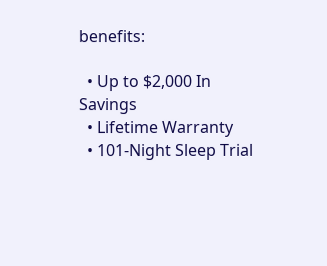benefits:

  • Up to $2,000 In Savings
  • Lifetime Warranty
  • 101-Night Sleep Trial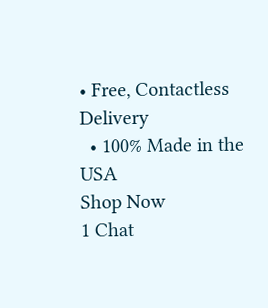• Free, Contactless Delivery
  • 100% Made in the USA
Shop Now
1 Chat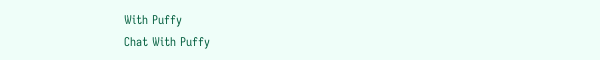With Puffy
Chat With Puffy